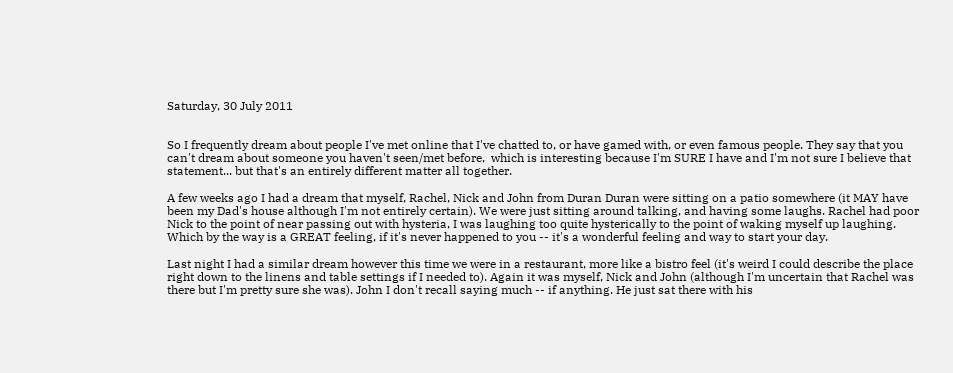Saturday, 30 July 2011


So I frequently dream about people I've met online that I've chatted to, or have gamed with, or even famous people. They say that you can't dream about someone you haven't seen/met before,  which is interesting because I'm SURE I have and I'm not sure I believe that statement... but that's an entirely different matter all together.

A few weeks ago I had a dream that myself, Rachel, Nick and John from Duran Duran were sitting on a patio somewhere (it MAY have been my Dad's house although I'm not entirely certain). We were just sitting around talking, and having some laughs. Rachel had poor Nick to the point of near passing out with hysteria, I was laughing too quite hysterically to the point of waking myself up laughing. Which by the way is a GREAT feeling, if it's never happened to you -- it's a wonderful feeling and way to start your day.

Last night I had a similar dream however this time we were in a restaurant, more like a bistro feel (it's weird I could describe the place right down to the linens and table settings if I needed to). Again it was myself, Nick and John (although I'm uncertain that Rachel was there but I'm pretty sure she was). John I don't recall saying much -- if anything. He just sat there with his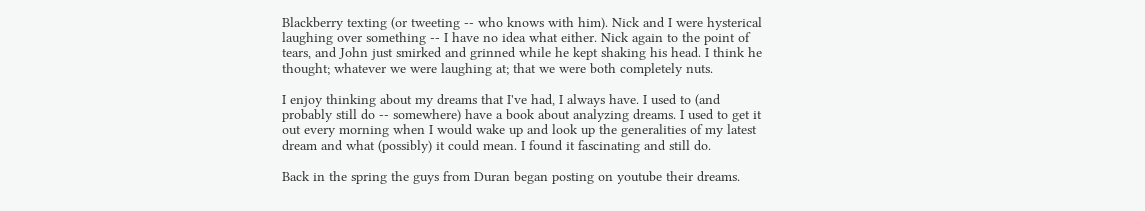Blackberry texting (or tweeting -- who knows with him). Nick and I were hysterical laughing over something -- I have no idea what either. Nick again to the point of tears, and John just smirked and grinned while he kept shaking his head. I think he thought; whatever we were laughing at; that we were both completely nuts.

I enjoy thinking about my dreams that I've had, I always have. I used to (and probably still do -- somewhere) have a book about analyzing dreams. I used to get it out every morning when I would wake up and look up the generalities of my latest dream and what (possibly) it could mean. I found it fascinating and still do.

Back in the spring the guys from Duran began posting on youtube their dreams.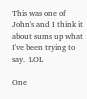This was one of John's and I think it about sums up what I've been trying to say.  LOL

One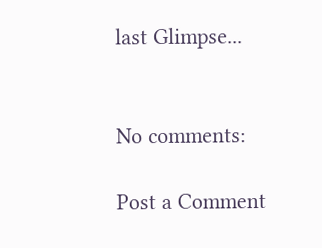last Glimpse...


No comments:

Post a Comment